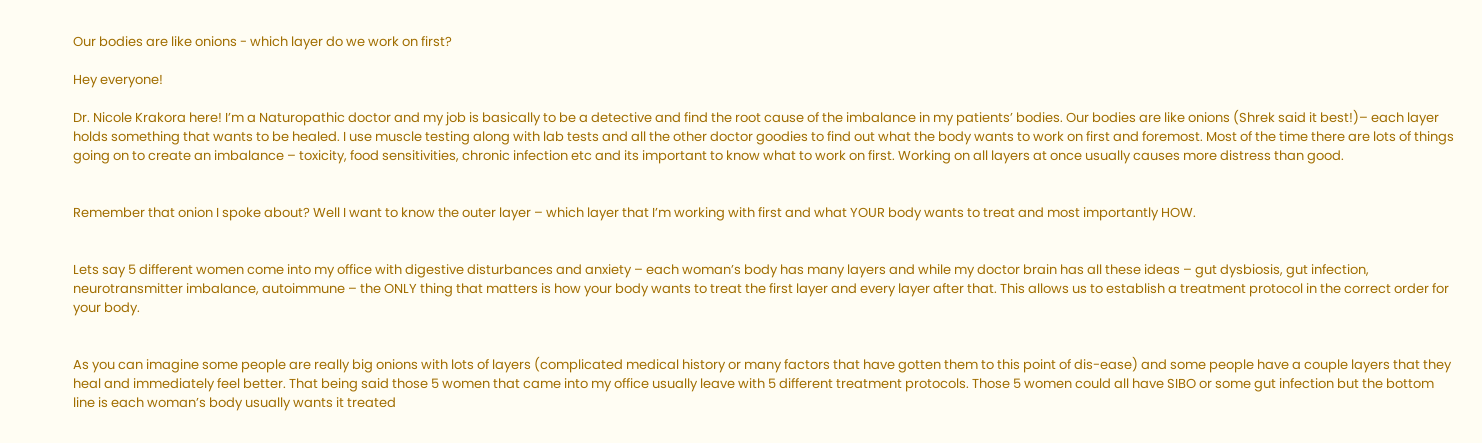Our bodies are like onions - which layer do we work on first?

Hey everyone!

Dr. Nicole Krakora here! I’m a Naturopathic doctor and my job is basically to be a detective and find the root cause of the imbalance in my patients’ bodies. Our bodies are like onions (Shrek said it best!)– each layer holds something that wants to be healed. I use muscle testing along with lab tests and all the other doctor goodies to find out what the body wants to work on first and foremost. Most of the time there are lots of things going on to create an imbalance – toxicity, food sensitivities, chronic infection etc and its important to know what to work on first. Working on all layers at once usually causes more distress than good.


Remember that onion I spoke about? Well I want to know the outer layer – which layer that I’m working with first and what YOUR body wants to treat and most importantly HOW.


Lets say 5 different women come into my office with digestive disturbances and anxiety – each woman’s body has many layers and while my doctor brain has all these ideas – gut dysbiosis, gut infection, neurotransmitter imbalance, autoimmune – the ONLY thing that matters is how your body wants to treat the first layer and every layer after that. This allows us to establish a treatment protocol in the correct order for your body.


As you can imagine some people are really big onions with lots of layers (complicated medical history or many factors that have gotten them to this point of dis-ease) and some people have a couple layers that they heal and immediately feel better. That being said those 5 women that came into my office usually leave with 5 different treatment protocols. Those 5 women could all have SIBO or some gut infection but the bottom line is each woman’s body usually wants it treated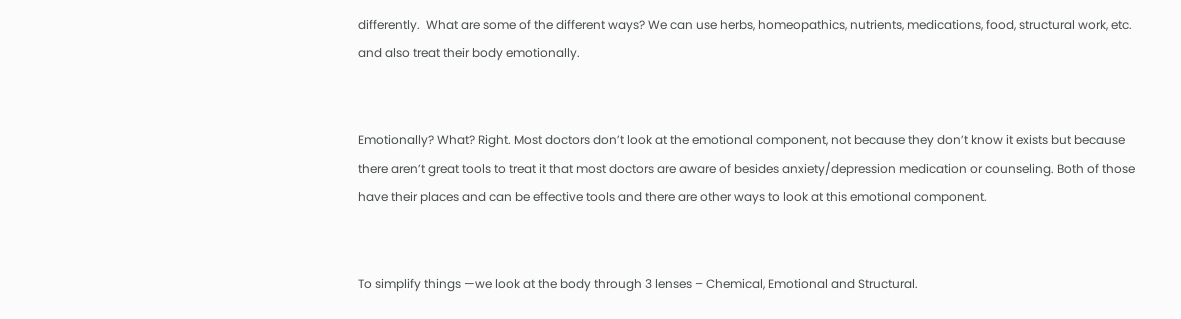differently.  What are some of the different ways? We can use herbs, homeopathics, nutrients, medications, food, structural work, etc. and also treat their body emotionally.


Emotionally? What? Right. Most doctors don’t look at the emotional component, not because they don’t know it exists but because there aren’t great tools to treat it that most doctors are aware of besides anxiety/depression medication or counseling. Both of those have their places and can be effective tools and there are other ways to look at this emotional component.


To simplify things —we look at the body through 3 lenses – Chemical, Emotional and Structural.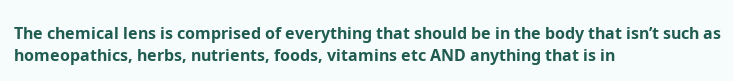The chemical lens is comprised of everything that should be in the body that isn’t such as homeopathics, herbs, nutrients, foods, vitamins etc AND anything that is in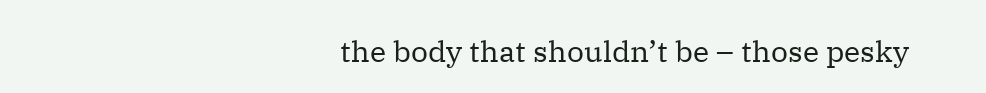the body that shouldn’t be – those pesky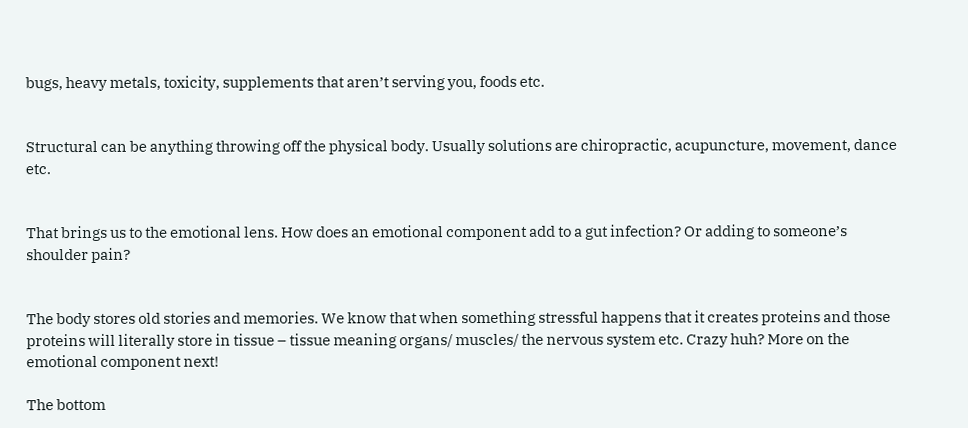bugs, heavy metals, toxicity, supplements that aren’t serving you, foods etc.


Structural can be anything throwing off the physical body. Usually solutions are chiropractic, acupuncture, movement, dance etc.


That brings us to the emotional lens. How does an emotional component add to a gut infection? Or adding to someone’s shoulder pain?


The body stores old stories and memories. We know that when something stressful happens that it creates proteins and those proteins will literally store in tissue – tissue meaning organs/ muscles/ the nervous system etc. Crazy huh? More on the emotional component next!

The bottom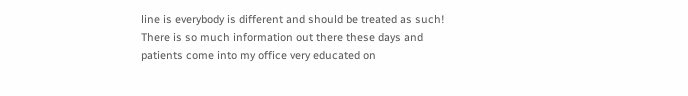line is everybody is different and should be treated as such! There is so much information out there these days and patients come into my office very educated on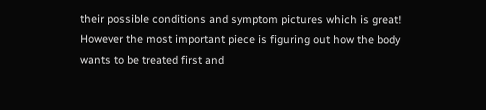their possible conditions and symptom pictures which is great! However the most important piece is figuring out how the body wants to be treated first and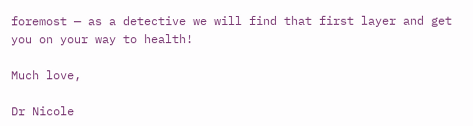foremost — as a detective we will find that first layer and get you on your way to health!

Much love,

Dr Nicole